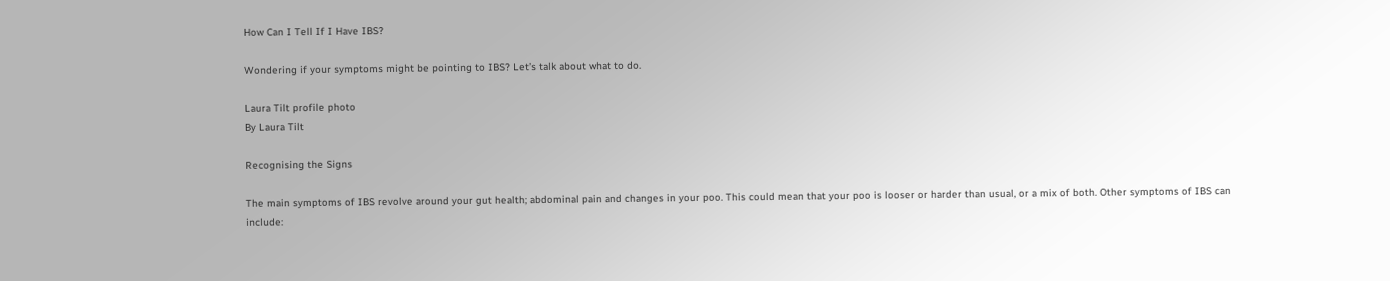How Can I Tell If I Have IBS?

Wondering if your symptoms might be pointing to IBS? Let’s talk about what to do.

Laura Tilt profile photo
By Laura Tilt

Recognising the Signs

The main symptoms of IBS revolve around your gut health; abdominal pain and changes in your poo. This could mean that your poo is looser or harder than usual, or a mix of both. Other symptoms of IBS can include: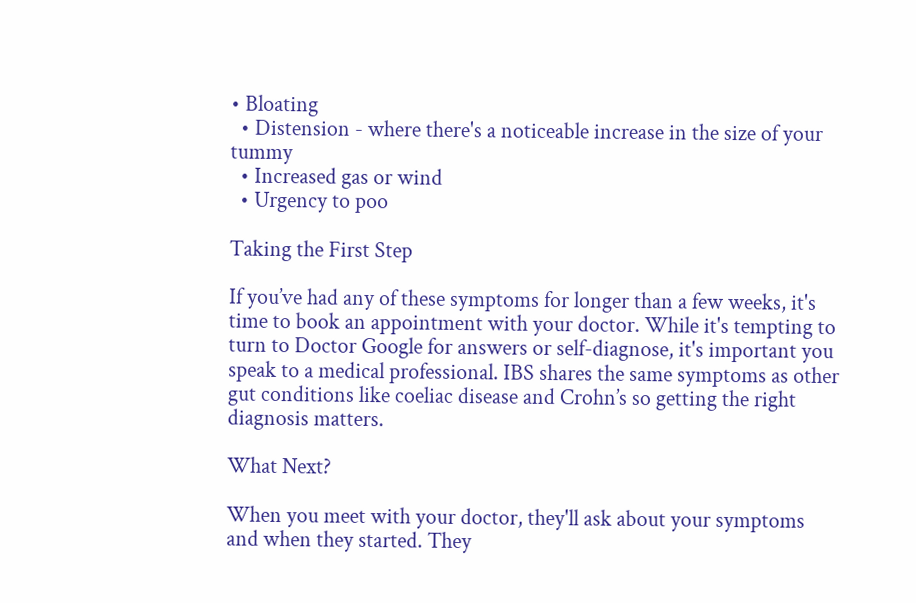• Bloating
  • Distension - where there's a noticeable increase in the size of your tummy
  • Increased gas or wind
  • Urgency to poo

Taking the First Step

If you’ve had any of these symptoms for longer than a few weeks, it's time to book an appointment with your doctor. While it's tempting to turn to Doctor Google for answers or self-diagnose, it's important you speak to a medical professional. IBS shares the same symptoms as other gut conditions like coeliac disease and Crohn’s so getting the right diagnosis matters.

What Next?

When you meet with your doctor, they'll ask about your symptoms and when they started. They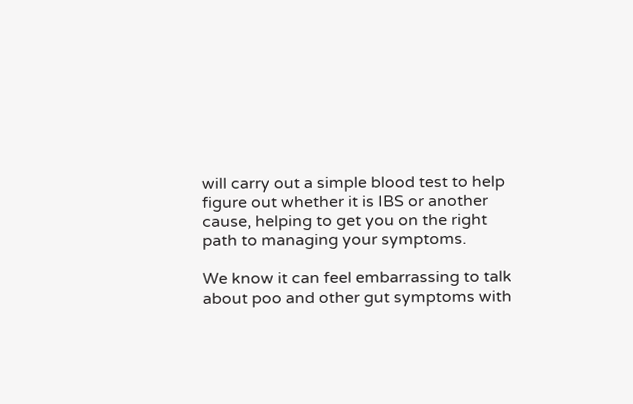will carry out a simple blood test to help figure out whether it is IBS or another cause, helping to get you on the right path to managing your symptoms.

We know it can feel embarrassing to talk about poo and other gut symptoms with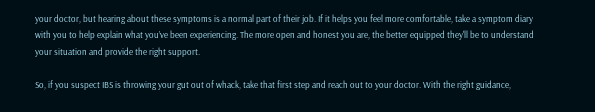your doctor, but hearing about these symptoms is a normal part of their job. If it helps you feel more comfortable, take a symptom diary with you to help explain what you’ve been experiencing. The more open and honest you are, the better equipped they'll be to understand your situation and provide the right support.

So, if you suspect IBS is throwing your gut out of whack, take that first step and reach out to your doctor. With the right guidance,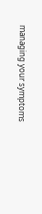managing your symptoms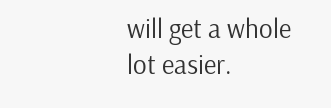will get a whole lot easier.